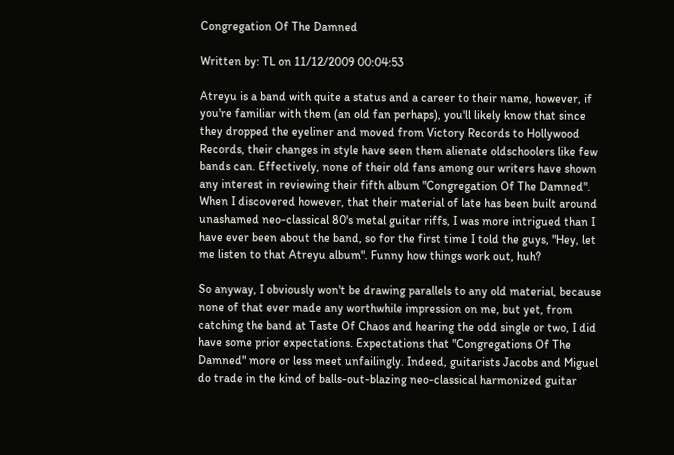Congregation Of The Damned

Written by: TL on 11/12/2009 00:04:53

Atreyu is a band with quite a status and a career to their name, however, if you're familiar with them (an old fan perhaps), you'll likely know that since they dropped the eyeliner and moved from Victory Records to Hollywood Records, their changes in style have seen them alienate oldschoolers like few bands can. Effectively, none of their old fans among our writers have shown any interest in reviewing their fifth album "Congregation Of The Damned". When I discovered however, that their material of late has been built around unashamed neo-classical 80's metal guitar riffs, I was more intrigued than I have ever been about the band, so for the first time I told the guys, "Hey, let me listen to that Atreyu album". Funny how things work out, huh?

So anyway, I obviously won't be drawing parallels to any old material, because none of that ever made any worthwhile impression on me, but yet, from catching the band at Taste Of Chaos and hearing the odd single or two, I did have some prior expectations. Expectations that "Congregations Of The Damned" more or less meet unfailingly. Indeed, guitarists Jacobs and Miguel do trade in the kind of balls-out-blazing neo-classical harmonized guitar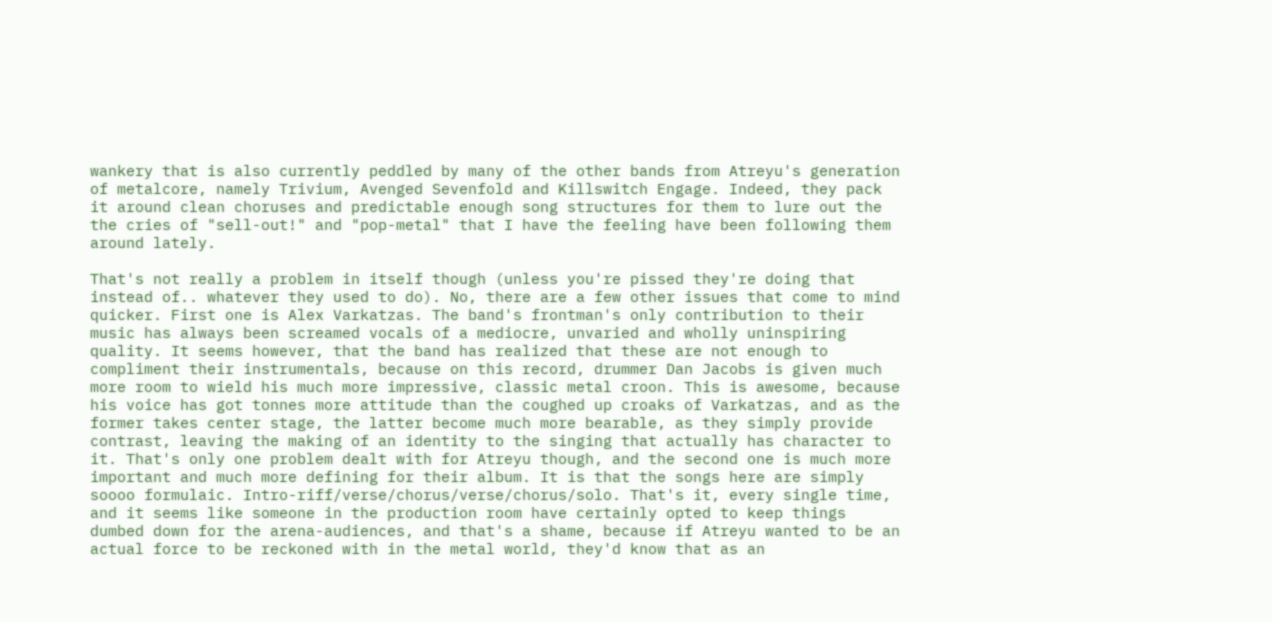wankery that is also currently peddled by many of the other bands from Atreyu's generation of metalcore, namely Trivium, Avenged Sevenfold and Killswitch Engage. Indeed, they pack it around clean choruses and predictable enough song structures for them to lure out the the cries of "sell-out!" and "pop-metal" that I have the feeling have been following them around lately.

That's not really a problem in itself though (unless you're pissed they're doing that instead of.. whatever they used to do). No, there are a few other issues that come to mind quicker. First one is Alex Varkatzas. The band's frontman's only contribution to their music has always been screamed vocals of a mediocre, unvaried and wholly uninspiring quality. It seems however, that the band has realized that these are not enough to compliment their instrumentals, because on this record, drummer Dan Jacobs is given much more room to wield his much more impressive, classic metal croon. This is awesome, because his voice has got tonnes more attitude than the coughed up croaks of Varkatzas, and as the former takes center stage, the latter become much more bearable, as they simply provide contrast, leaving the making of an identity to the singing that actually has character to it. That's only one problem dealt with for Atreyu though, and the second one is much more important and much more defining for their album. It is that the songs here are simply soooo formulaic. Intro-riff/verse/chorus/verse/chorus/solo. That's it, every single time, and it seems like someone in the production room have certainly opted to keep things dumbed down for the arena-audiences, and that's a shame, because if Atreyu wanted to be an actual force to be reckoned with in the metal world, they'd know that as an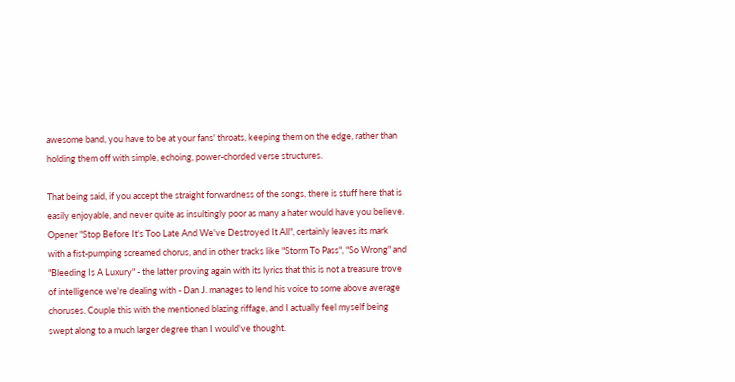awesome band, you have to be at your fans' throats, keeping them on the edge, rather than holding them off with simple, echoing, power-chorded verse structures.

That being said, if you accept the straight forwardness of the songs, there is stuff here that is easily enjoyable, and never quite as insultingly poor as many a hater would have you believe. Opener "Stop Before It's Too Late And We've Destroyed It All", certainly leaves its mark with a fist-pumping screamed chorus, and in other tracks like "Storm To Pass", "So Wrong" and "Bleeding Is A Luxury" - the latter proving again with its lyrics that this is not a treasure trove of intelligence we're dealing with - Dan J. manages to lend his voice to some above average choruses. Couple this with the mentioned blazing riffage, and I actually feel myself being swept along to a much larger degree than I would've thought.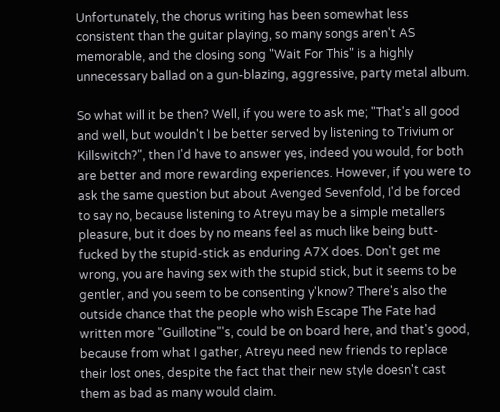Unfortunately, the chorus writing has been somewhat less consistent than the guitar playing, so many songs aren't AS memorable, and the closing song "Wait For This" is a highly unnecessary ballad on a gun-blazing, aggressive, party metal album.

So what will it be then? Well, if you were to ask me; "That's all good and well, but wouldn't I be better served by listening to Trivium or Killswitch?", then I'd have to answer yes, indeed you would, for both are better and more rewarding experiences. However, if you were to ask the same question but about Avenged Sevenfold, I'd be forced to say no, because listening to Atreyu may be a simple metallers pleasure, but it does by no means feel as much like being butt-fucked by the stupid-stick as enduring A7X does. Don't get me wrong, you are having sex with the stupid stick, but it seems to be gentler, and you seem to be consenting y'know? There's also the outside chance that the people who wish Escape The Fate had written more "Guillotine"'s, could be on board here, and that's good, because from what I gather, Atreyu need new friends to replace their lost ones, despite the fact that their new style doesn't cast them as bad as many would claim.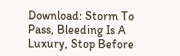Download: Storm To Pass, Bleeding Is A Luxury, Stop Before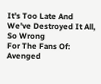It's Too Late And We've Destroyed It All, So Wrong
For The Fans Of: Avenged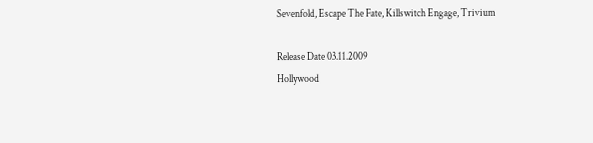Sevenfold, Escape The Fate, Killswitch Engage, Trivium

Release Date 03.11.2009
Hollywood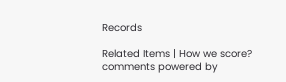Records

Related Items | How we score?
comments powered by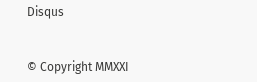Disqus


© Copyright MMXXI